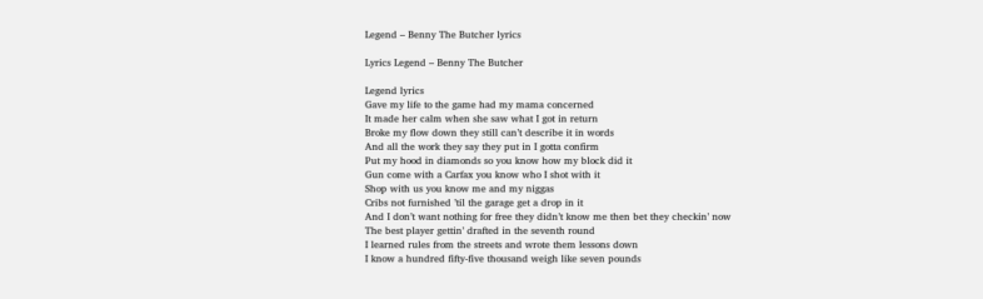Legend – Benny The Butcher lyrics

Lyrics Legend – Benny The Butcher

Legend lyrics
Gave my life to the game had my mama concerned
It made her calm when she saw what I got in return
Broke my flow down they still can’t describe it in words
And all the work they say they put in I gotta confirm
Put my hood in diamonds so you know how my block did it
Gun come with a Carfax you know who I shot with it
Shop with us you know me and my niggas
Cribs not furnished ’til the garage get a drop in it
And I don’t want nothing for free they didn’t know me then bet they checkin’ now
The best player gettin’ drafted in the seventh round
I learned rules from the streets and wrote them lessons down
I know a hundred fifty-five thousand weigh like seven pounds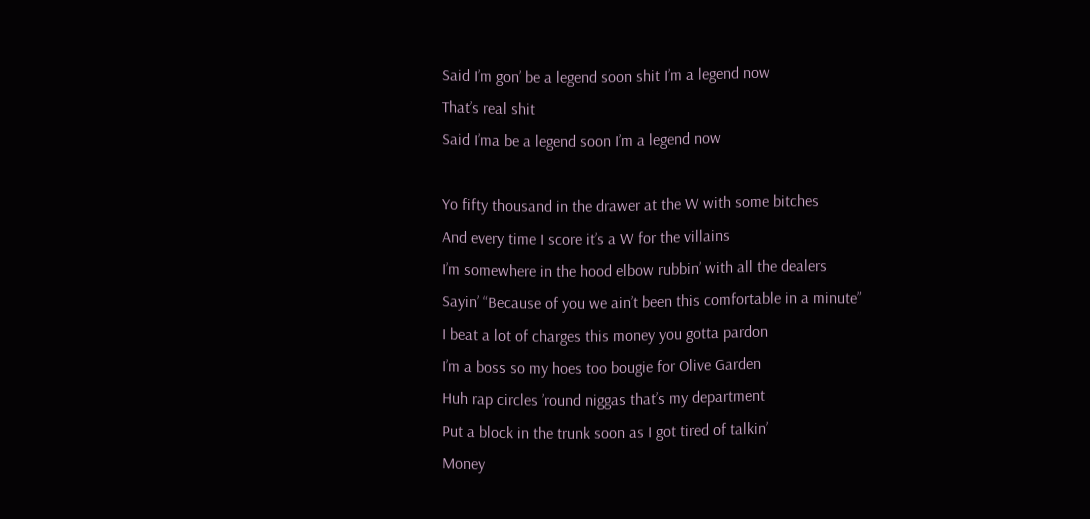Said I’m gon’ be a legend soon shit I’m a legend now
That’s real shit
Said I’ma be a legend soon I’m a legend now

Yo fifty thousand in the drawer at the W with some bitches
And every time I score it’s a W for the villains
I’m somewhere in the hood elbow rubbin’ with all the dealers
Sayin’ “Because of you we ain’t been this comfortable in a minute”
I beat a lot of charges this money you gotta pardon
I’m a boss so my hoes too bougie for Olive Garden
Huh rap circles ’round niggas that’s my department
Put a block in the trunk soon as I got tired of talkin’
Money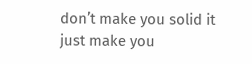don’t make you solid it just make you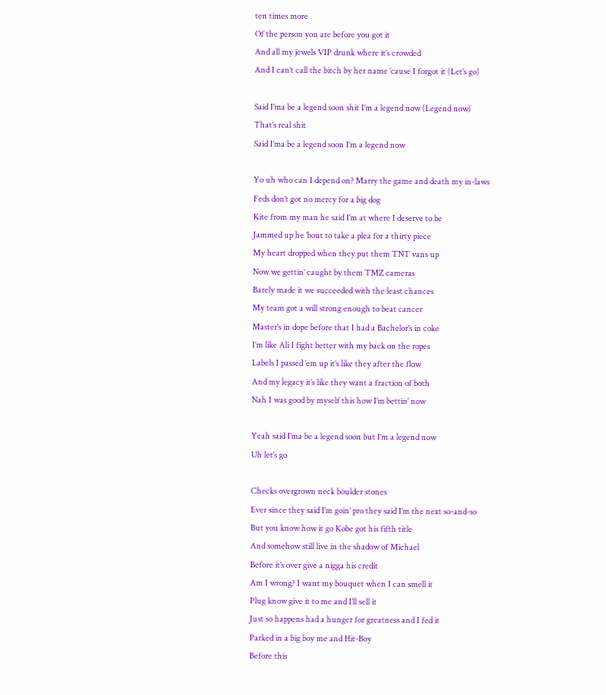ten times more
Of the person you are before you got it
And all my jewels VIP drunk where it’s crowded
And I can’t call the bitch by her name ’cause I forgot it (Let’s go)

Said I’ma be a legend soon shit I’m a legend now (Legend now)
That’s real shit
Said I’ma be a legend soon I’m a legend now

Yo uh who can I depend on? Marry the game and death my in-laws
Feds don’t got no mercy for a big dog
Kite from my man he said I’m at where I deserve to be
Jammed up he ’bout to take a plea for a thirty piece
My heart dropped when they put them TNT vans up
Now we gettin’ caught by them TMZ cameras
Barely made it we succeeded with the least chances
My team got a will strong enough to beat cancer
Master’s in dope before that I had a Bachelor’s in coke
I’m like Ali I fight better with my back on the ropes
Labels I passed ’em up it’s like they after the flow
And my legacy it’s like they want a fraction of both
Nah I was good by myself this how I’m bettin’ now

Yeah said I’ma be a legend soon but I’m a legend now
Uh let’s go

Checks overgrown neck boulder stones
Ever since they said I’m goin’ pro they said I’m the next so-and-so
But you know how it go Kobe got his fifth title
And somehow still live in the shadow of Michael
Before it’s over give a nigga his credit
Am I wrong? I want my bouquet when I can smell it
Plug know give it to me and I’ll sell it
Just so happens had a hunger for greatness and I fed it
Parked in a big boy me and Hit-Boy
Before this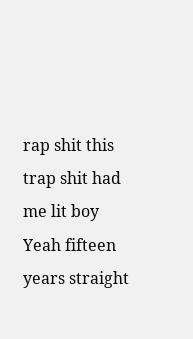rap shit this trap shit had me lit boy
Yeah fifteen years straight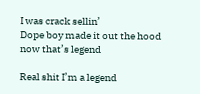I was crack sellin’
Dope boy made it out the hood now that’s legend

Real shit I’m a legend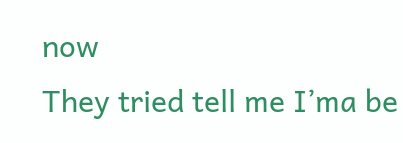now
They tried tell me I’ma be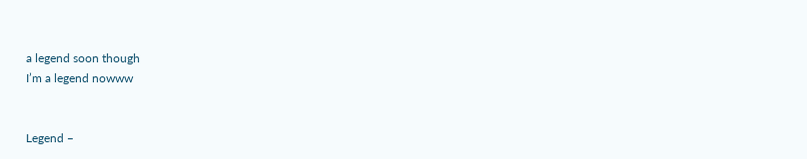a legend soon though
I’m a legend nowww


Legend –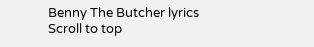Benny The Butcher lyrics
Scroll to top